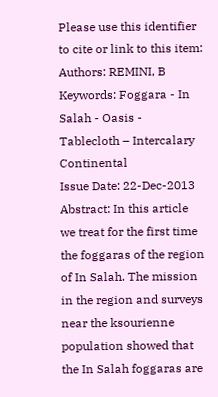Please use this identifier to cite or link to this item:
Authors: REMINI, B
Keywords: Foggara - In Salah - Oasis - Tablecloth – Intercalary Continental
Issue Date: 22-Dec-2013
Abstract: In this article we treat for the first time the foggaras of the region of In Salah. The mission in the region and surveys near the ksourienne population showed that the In Salah foggaras are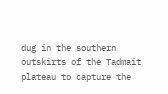dug in the southern outskirts of the Tadmait plateau to capture the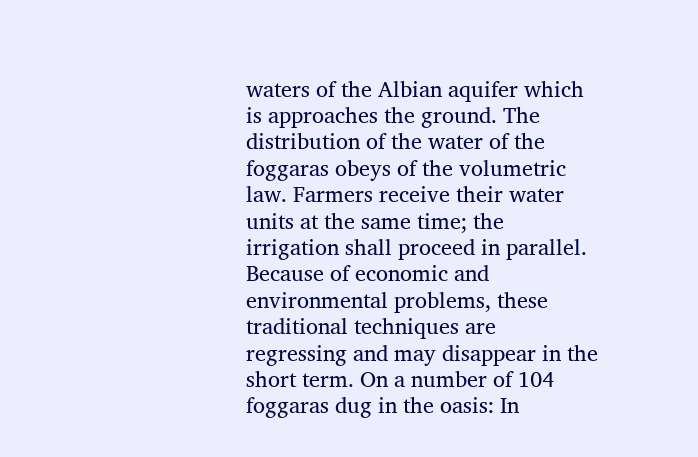waters of the Albian aquifer which is approaches the ground. The distribution of the water of the foggaras obeys of the volumetric law. Farmers receive their water units at the same time; the irrigation shall proceed in parallel. Because of economic and environmental problems, these traditional techniques are regressing and may disappear in the short term. On a number of 104 foggaras dug in the oasis: In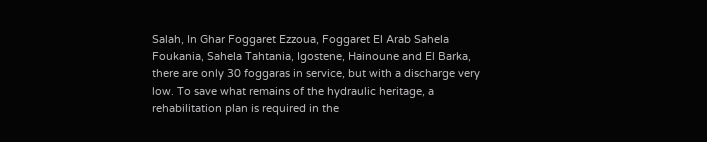Salah, In Ghar Foggaret Ezzoua, Foggaret El Arab Sahela Foukania, Sahela Tahtania, Igostene, Hainoune and El Barka, there are only 30 foggaras in service, but with a discharge very low. To save what remains of the hydraulic heritage, a rehabilitation plan is required in the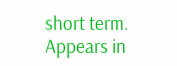short term.
Appears in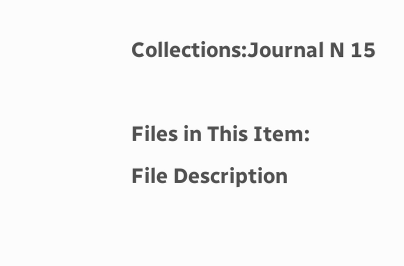Collections:Journal N 15

Files in This Item:
File Description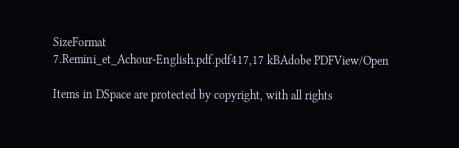SizeFormat
7.Remini_et_Achour-English.pdf.pdf417,17 kBAdobe PDFView/Open

Items in DSpace are protected by copyright, with all rights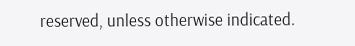reserved, unless otherwise indicated.